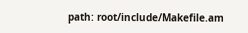path: root/include/Makefile.am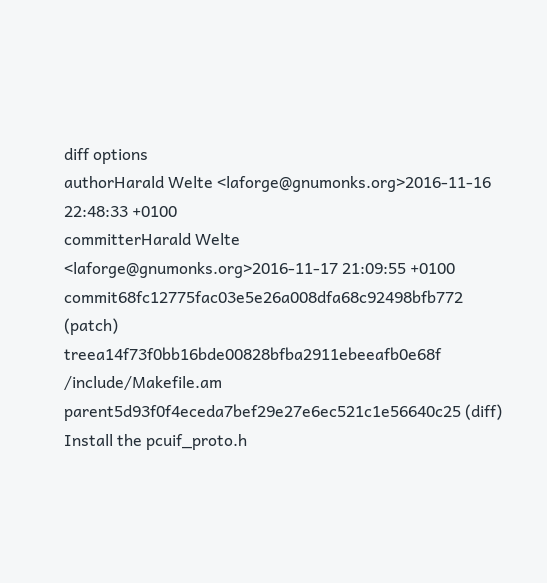diff options
authorHarald Welte <laforge@gnumonks.org>2016-11-16 22:48:33 +0100
committerHarald Welte <laforge@gnumonks.org>2016-11-17 21:09:55 +0100
commit68fc12775fac03e5e26a008dfa68c92498bfb772 (patch)
treea14f73f0bb16bde00828bfba2911ebeeafb0e68f /include/Makefile.am
parent5d93f0f4eceda7bef29e27e6ec521c1e56640c25 (diff)
Install the pcuif_proto.h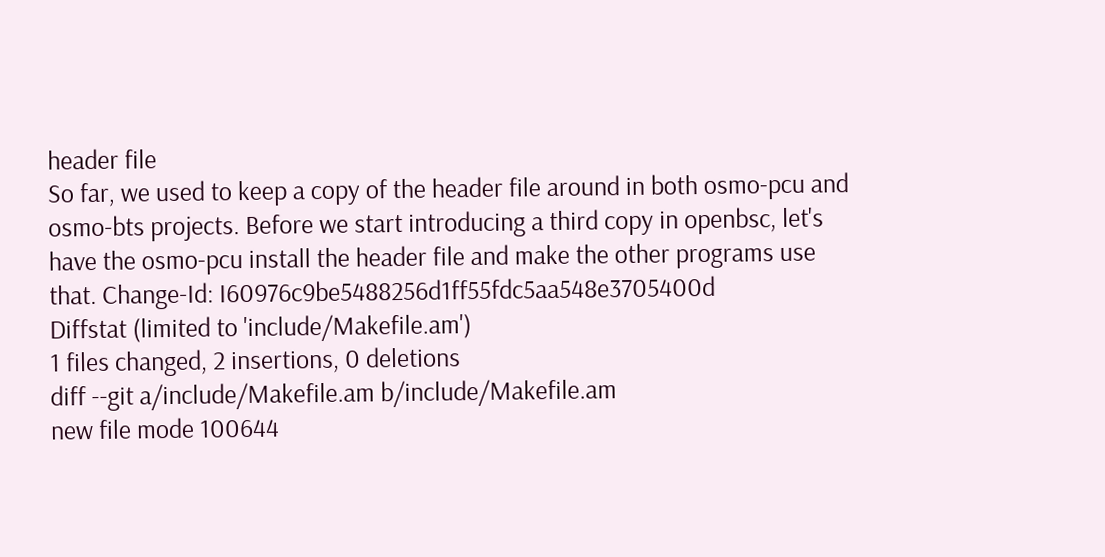header file
So far, we used to keep a copy of the header file around in both osmo-pcu and osmo-bts projects. Before we start introducing a third copy in openbsc, let's have the osmo-pcu install the header file and make the other programs use that. Change-Id: I60976c9be5488256d1ff55fdc5aa548e3705400d
Diffstat (limited to 'include/Makefile.am')
1 files changed, 2 insertions, 0 deletions
diff --git a/include/Makefile.am b/include/Makefile.am
new file mode 100644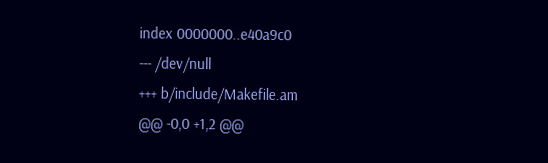index 0000000..e40a9c0
--- /dev/null
+++ b/include/Makefile.am
@@ -0,0 +1,2 @@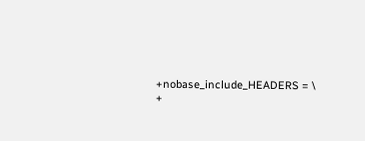+nobase_include_HEADERS = \
+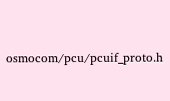osmocom/pcu/pcuif_proto.h